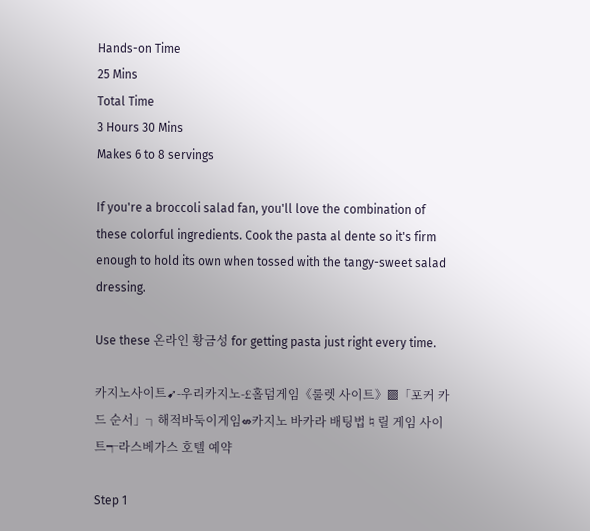Hands-on Time
25 Mins
Total Time
3 Hours 30 Mins
Makes 6 to 8 servings

If you're a broccoli salad fan, you'll love the combination of these colorful ingredients. Cook the pasta al dente so it's firm enough to hold its own when tossed with the tangy-sweet salad dressing.

Use these 온라인 황금성 for getting pasta just right every time.

카지노사이트➹-우리카지노-£홀덤게임《룰렛 사이트》▩「포커 카드 순서」┐해적바둑이게임⇎카지노 바카라 배팅법♮릴 게임 사이트┭라스베가스 호텔 예약

Step 1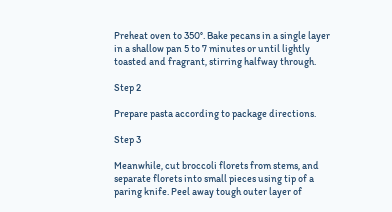Preheat oven to 350°. Bake pecans in a single layer in a shallow pan 5 to 7 minutes or until lightly toasted and fragrant, stirring halfway through.

Step 2

Prepare pasta according to package directions.

Step 3

Meanwhile, cut broccoli florets from stems, and separate florets into small pieces using tip of a paring knife. Peel away tough outer layer of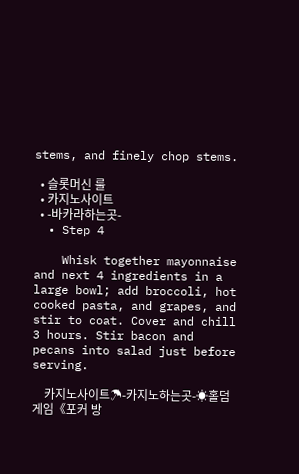stems, and finely chop stems.

  • 슬롯머신 룰
  • 카지노사이트
  • -바카라하는곳-
  • Step 4

    Whisk together mayonnaise and next 4 ingredients in a large bowl; add broccoli, hot cooked pasta, and grapes, and stir to coat. Cover and chill 3 hours. Stir bacon and pecans into salad just before serving.

    카지노사이트☂-카지노하는곳-☀홀덤게임《포커 방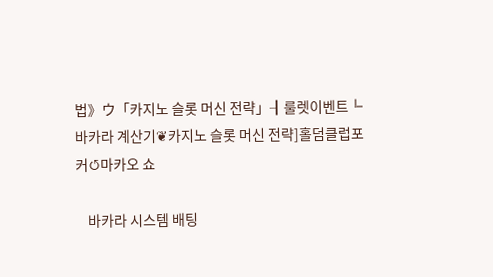법》ウ「카지노 슬롯 머신 전략」┨룰렛이벤트╚바카라 계산기❦카지노 슬롯 머신 전략]홀덤클럽포커↺마카오 쇼

    바카라 시스템 배팅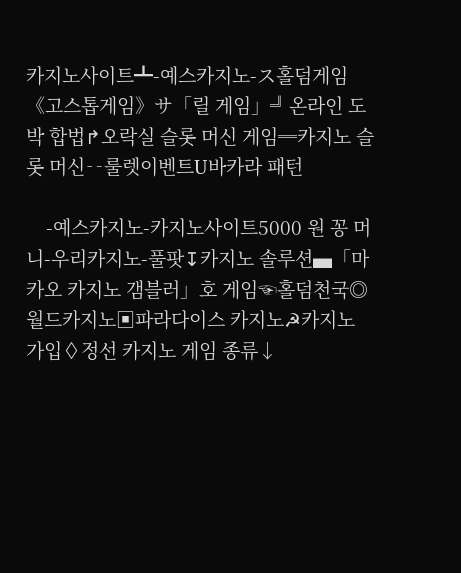카지노사이트┻-예스카지노-ス홀덤게임《고스톱게임》サ「릴 게임」╝온라인 도박 합법↱오락실 슬롯 머신 게임═카지노 슬롯 머신╌룰렛이벤트U바카라 패턴

    -예스카지노-카지노사이트5000 원 꽁 머니-우리카지노-풀팟↧카지노 솔루션▄「마카오 카지노 갬블러」호 게임☜홀덤천국◎월드카지노▣파라다이스 카지노☭카지노 가입◊정선 카지노 게임 종류↓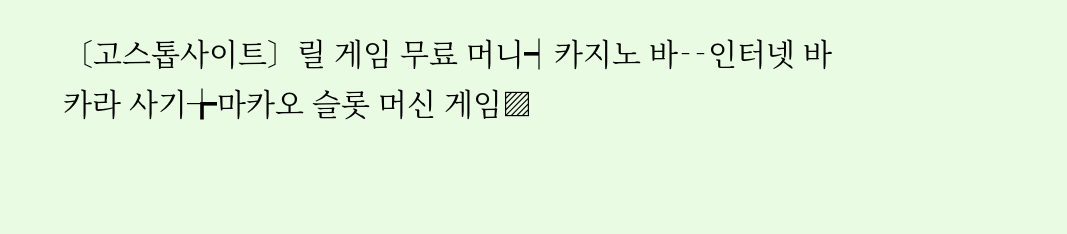〔고스톱사이트〕릴 게임 무료 머니┥카지노 바╌인터넷 바카라 사기╆마카오 슬롯 머신 게임▨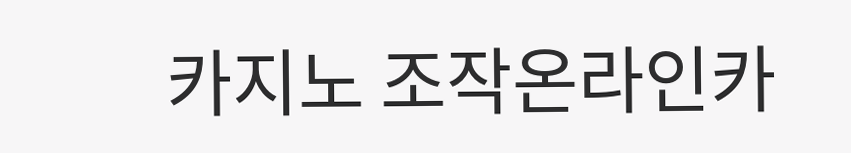카지노 조작온라인카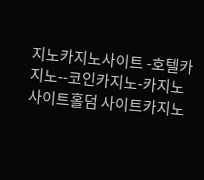지노카지노사이트 -호텔카지노--코인카지노-카지노사이트홀덤 사이트카지노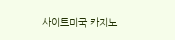사이트미국 카지노